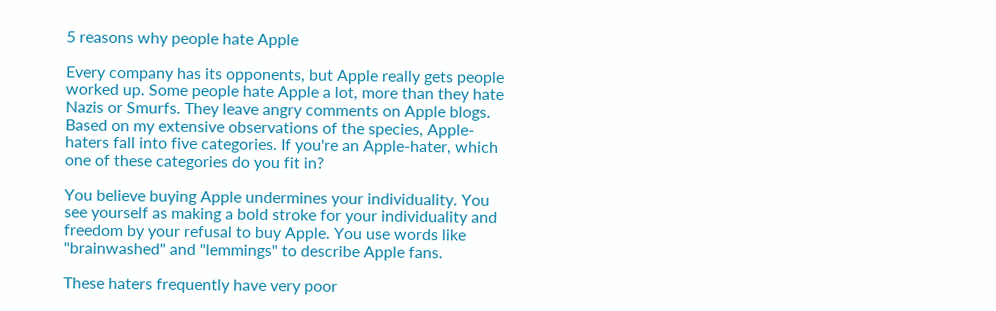5 reasons why people hate Apple

Every company has its opponents, but Apple really gets people worked up. Some people hate Apple a lot, more than they hate Nazis or Smurfs. They leave angry comments on Apple blogs. Based on my extensive observations of the species, Apple-haters fall into five categories. If you're an Apple-hater, which one of these categories do you fit in?

You believe buying Apple undermines your individuality. You see yourself as making a bold stroke for your individuality and freedom by your refusal to buy Apple. You use words like "brainwashed" and "lemmings" to describe Apple fans.

These haters frequently have very poor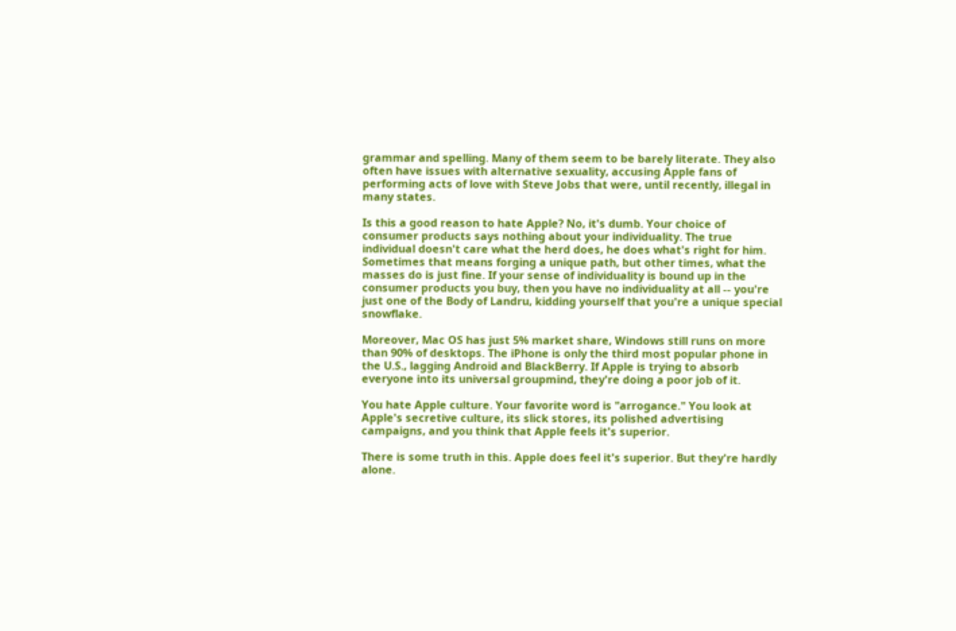grammar and spelling. Many of them seem to be barely literate. They also often have issues with alternative sexuality, accusing Apple fans of performing acts of love with Steve Jobs that were, until recently, illegal in many states.

Is this a good reason to hate Apple? No, it's dumb. Your choice of consumer products says nothing about your individuality. The true individual doesn't care what the herd does, he does what's right for him. Sometimes that means forging a unique path, but other times, what the masses do is just fine. If your sense of individuality is bound up in the consumer products you buy, then you have no individuality at all -- you're just one of the Body of Landru, kidding yourself that you're a unique special snowflake.

Moreover, Mac OS has just 5% market share, Windows still runs on more than 90% of desktops. The iPhone is only the third most popular phone in the U.S., lagging Android and BlackBerry. If Apple is trying to absorb everyone into its universal groupmind, they're doing a poor job of it.

You hate Apple culture. Your favorite word is "arrogance." You look at Apple's secretive culture, its slick stores, its polished advertising campaigns, and you think that Apple feels it's superior.

There is some truth in this. Apple does feel it's superior. But they're hardly alone.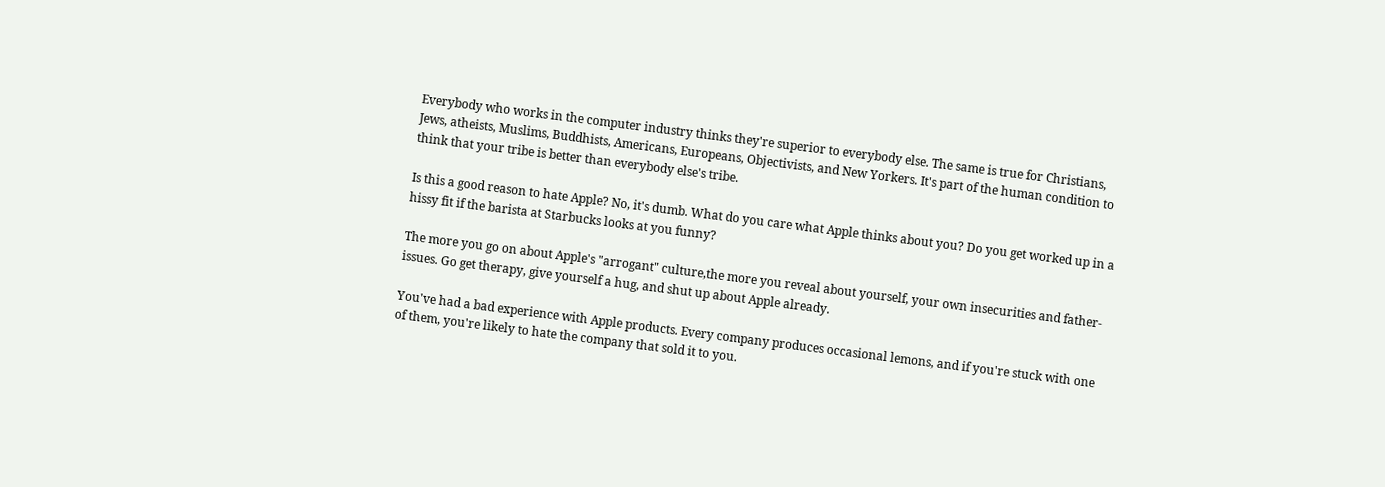Everybody who works in the computer industry thinks they're superior to everybody else. The same is true for Christians, Jews, atheists, Muslims, Buddhists, Americans, Europeans, Objectivists, and New Yorkers. It's part of the human condition to think that your tribe is better than everybody else's tribe.

Is this a good reason to hate Apple? No, it's dumb. What do you care what Apple thinks about you? Do you get worked up in a hissy fit if the barista at Starbucks looks at you funny?

The more you go on about Apple's "arrogant" culture,the more you reveal about yourself, your own insecurities and father-issues. Go get therapy, give yourself a hug, and shut up about Apple already.

You've had a bad experience with Apple products. Every company produces occasional lemons, and if you're stuck with one of them, you're likely to hate the company that sold it to you.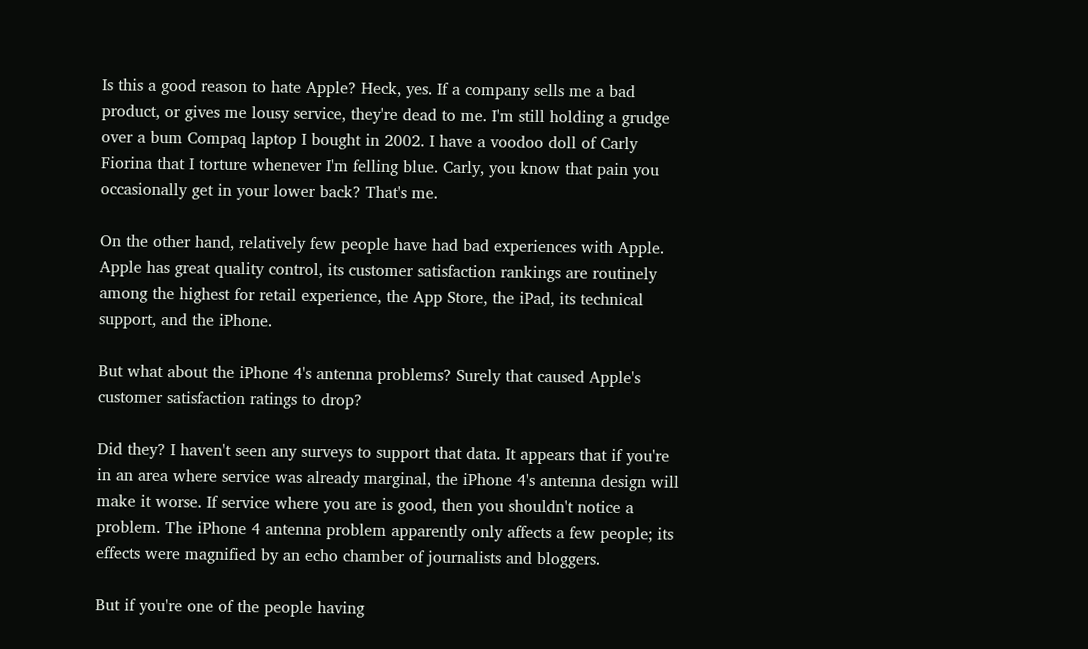Is this a good reason to hate Apple? Heck, yes. If a company sells me a bad product, or gives me lousy service, they're dead to me. I'm still holding a grudge over a bum Compaq laptop I bought in 2002. I have a voodoo doll of Carly Fiorina that I torture whenever I'm felling blue. Carly, you know that pain you occasionally get in your lower back? That's me.

On the other hand, relatively few people have had bad experiences with Apple. Apple has great quality control, its customer satisfaction rankings are routinely among the highest for retail experience, the App Store, the iPad, its technical support, and the iPhone.

But what about the iPhone 4's antenna problems? Surely that caused Apple's customer satisfaction ratings to drop?

Did they? I haven't seen any surveys to support that data. It appears that if you're in an area where service was already marginal, the iPhone 4's antenna design will make it worse. If service where you are is good, then you shouldn't notice a problem. The iPhone 4 antenna problem apparently only affects a few people; its effects were magnified by an echo chamber of journalists and bloggers.

But if you're one of the people having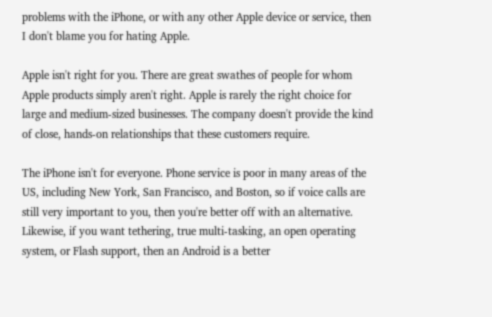problems with the iPhone, or with any other Apple device or service, then I don't blame you for hating Apple.

Apple isn't right for you. There are great swathes of people for whom Apple products simply aren't right. Apple is rarely the right choice for large and medium-sized businesses. The company doesn't provide the kind of close, hands-on relationships that these customers require.

The iPhone isn't for everyone. Phone service is poor in many areas of the US, including New York, San Francisco, and Boston, so if voice calls are still very important to you, then you're better off with an alternative. Likewise, if you want tethering, true multi-tasking, an open operating system, or Flash support, then an Android is a better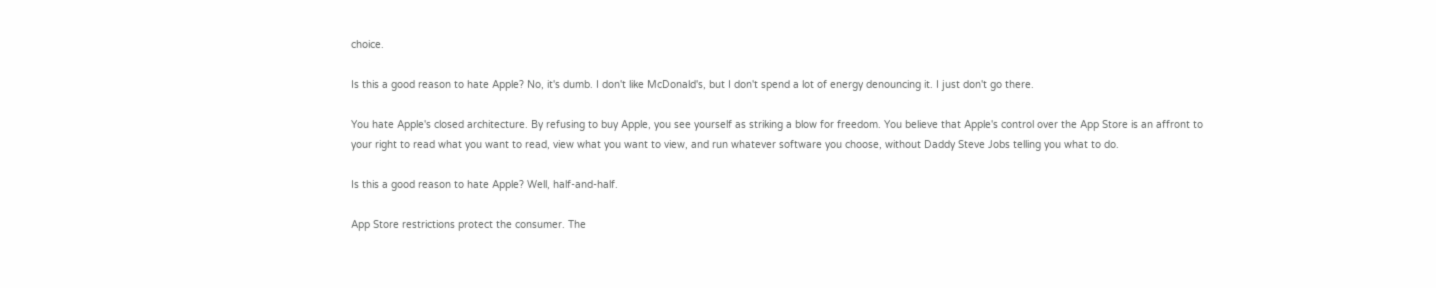choice.

Is this a good reason to hate Apple? No, it's dumb. I don't like McDonald's, but I don't spend a lot of energy denouncing it. I just don't go there.

You hate Apple's closed architecture. By refusing to buy Apple, you see yourself as striking a blow for freedom. You believe that Apple's control over the App Store is an affront to your right to read what you want to read, view what you want to view, and run whatever software you choose, without Daddy Steve Jobs telling you what to do.

Is this a good reason to hate Apple? Well, half-and-half.

App Store restrictions protect the consumer. The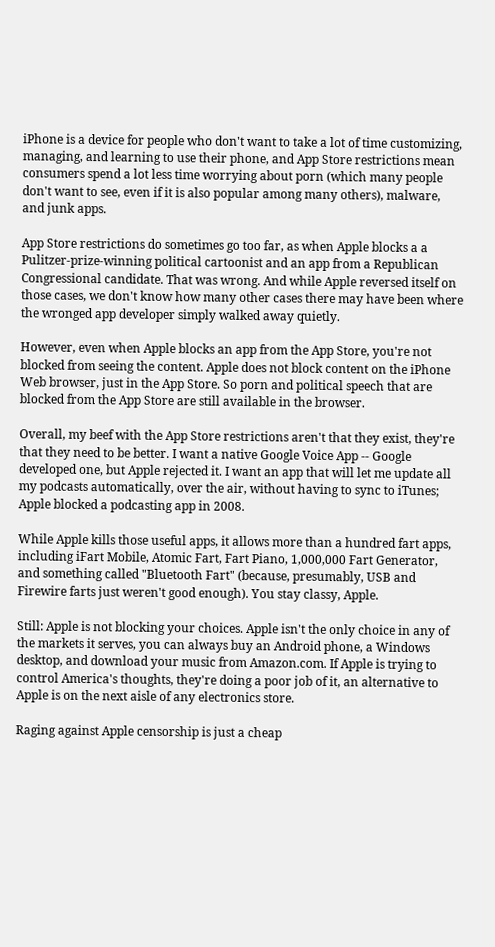iPhone is a device for people who don't want to take a lot of time customizing, managing, and learning to use their phone, and App Store restrictions mean consumers spend a lot less time worrying about porn (which many people don't want to see, even if it is also popular among many others), malware, and junk apps.

App Store restrictions do sometimes go too far, as when Apple blocks a a Pulitzer-prize-winning political cartoonist and an app from a Republican Congressional candidate. That was wrong. And while Apple reversed itself on those cases, we don't know how many other cases there may have been where the wronged app developer simply walked away quietly.

However, even when Apple blocks an app from the App Store, you're not blocked from seeing the content. Apple does not block content on the iPhone Web browser, just in the App Store. So porn and political speech that are blocked from the App Store are still available in the browser.

Overall, my beef with the App Store restrictions aren't that they exist, they're that they need to be better. I want a native Google Voice App -- Google developed one, but Apple rejected it. I want an app that will let me update all my podcasts automatically, over the air, without having to sync to iTunes; Apple blocked a podcasting app in 2008.

While Apple kills those useful apps, it allows more than a hundred fart apps, including iFart Mobile, Atomic Fart, Fart Piano, 1,000,000 Fart Generator, and something called "Bluetooth Fart" (because, presumably, USB and Firewire farts just weren't good enough). You stay classy, Apple.

Still: Apple is not blocking your choices. Apple isn't the only choice in any of the markets it serves, you can always buy an Android phone, a Windows desktop, and download your music from Amazon.com. If Apple is trying to control America's thoughts, they're doing a poor job of it, an alternative to Apple is on the next aisle of any electronics store.

Raging against Apple censorship is just a cheap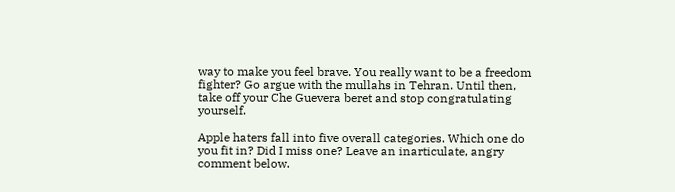way to make you feel brave. You really want to be a freedom fighter? Go argue with the mullahs in Tehran. Until then, take off your Che Guevera beret and stop congratulating yourself.

Apple haters fall into five overall categories. Which one do you fit in? Did I miss one? Leave an inarticulate, angry comment below.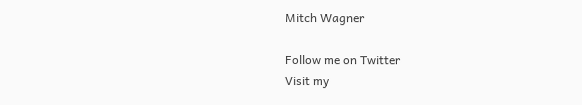Mitch Wagner

Follow me on Twitter
Visit my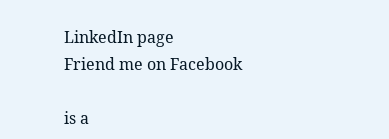LinkedIn page
Friend me on Facebook

is a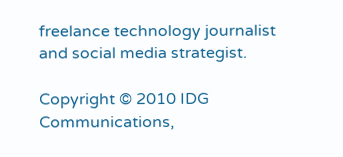freelance technology journalist and social media strategist.

Copyright © 2010 IDG Communications,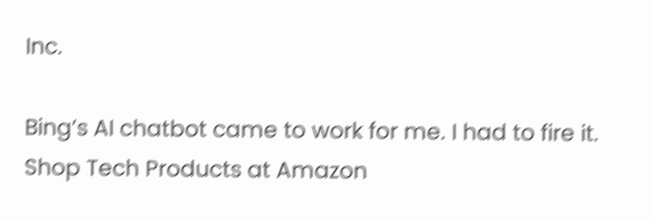Inc.

Bing’s AI chatbot came to work for me. I had to fire it.
Shop Tech Products at Amazon